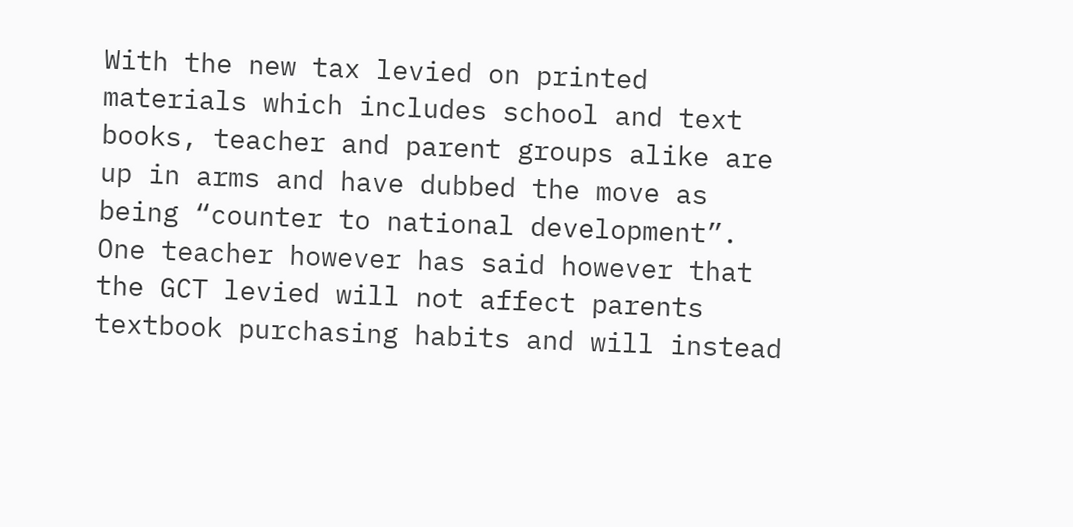With the new tax levied on printed materials which includes school and text books, teacher and parent groups alike are up in arms and have dubbed the move as being “counter to national development”.
One teacher however has said however that the GCT levied will not affect parents textbook purchasing habits and will instead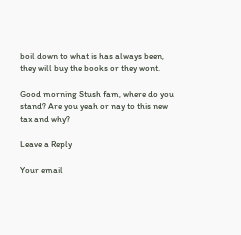boil down to what is has always been, they will buy the books or they wont.

Good morning Stush fam, where do you stand? Are you yeah or nay to this new tax and why?

Leave a Reply

Your email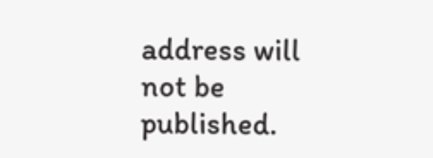address will not be published.